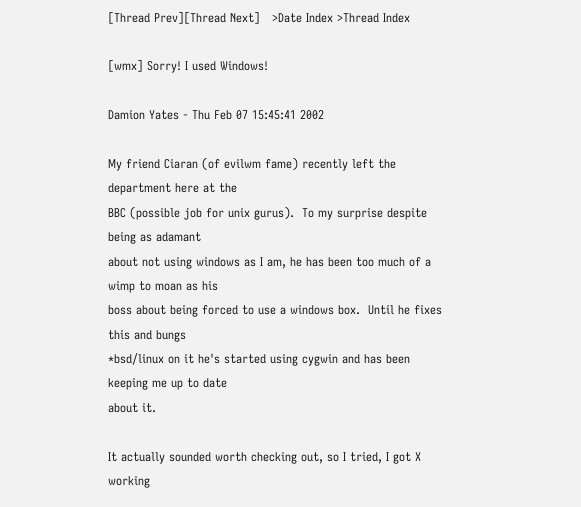[Thread Prev][Thread Next]   >Date Index >Thread Index

[wmx] Sorry! I used Windows!

Damion Yates - Thu Feb 07 15:45:41 2002

My friend Ciaran (of evilwm fame) recently left the department here at the
BBC (possible job for unix gurus).  To my surprise despite being as adamant
about not using windows as I am, he has been too much of a wimp to moan as his
boss about being forced to use a windows box.  Until he fixes this and bungs
*bsd/linux on it he's started using cygwin and has been keeping me up to date
about it.

It actually sounded worth checking out, so I tried, I got X working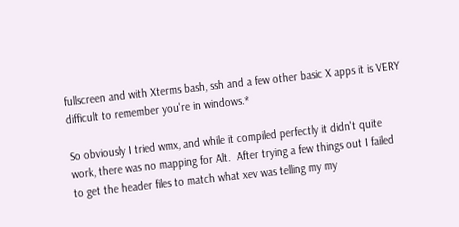fullscreen and with Xterms bash, ssh and a few other basic X apps it is VERY
difficult to remember you're in windows.*

So obviously I tried wmx, and while it compiled perfectly it didn't quite
work, there was no mapping for Alt.  After trying a few things out I failed
to get the header files to match what xev was telling my my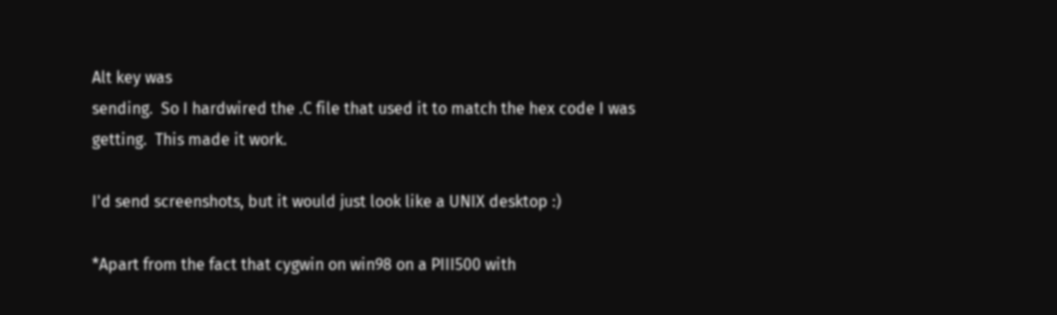Alt key was
sending.  So I hardwired the .C file that used it to match the hex code I was
getting.  This made it work.

I'd send screenshots, but it would just look like a UNIX desktop :)

*Apart from the fact that cygwin on win98 on a PIII500 with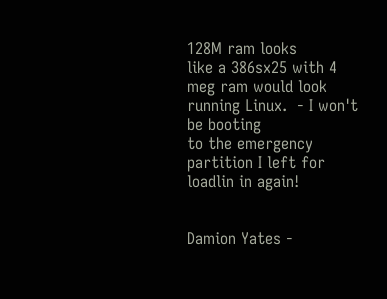128M ram looks
like a 386sx25 with 4 meg ram would look running Linux.  - I won't be booting
to the emergency partition I left for loadlin in again!


Damion Yates -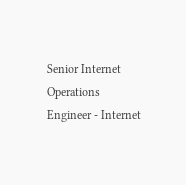Senior Internet Operations Engineer - Internet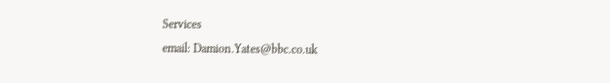Services
email: Damion.Yates@bbc.co.uk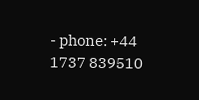- phone: +44 1737 839510